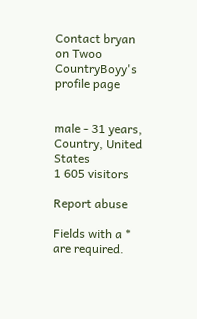Contact bryan on Twoo CountryBoyy's profile page


male - 31 years, Country, United States
1 605 visitors

Report abuse

Fields with a * are required.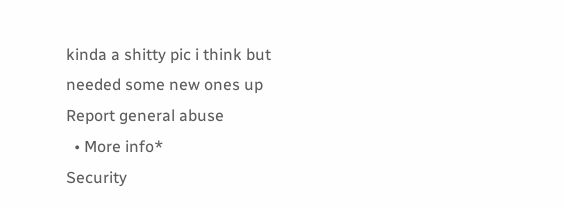kinda a shitty pic i think but needed some new ones up
Report general abuse
  • More info*
Security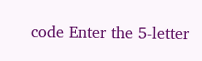code Enter the 5-letter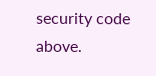security code above.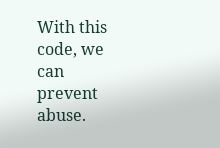With this code, we can prevent abuse.